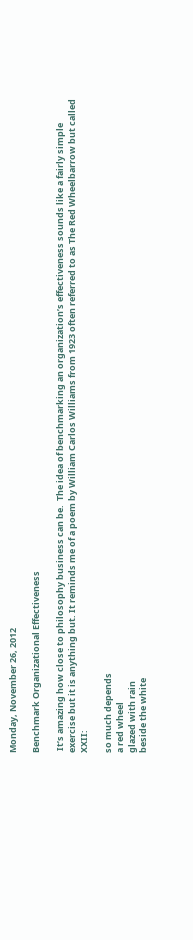Monday, November 26, 2012

Benchmark Organizational Effectiveness

 It’s amazing how close to philosophy business can be.  The idea of benchmarking an organization’s effectiveness sounds like a fairly simple exercise but it is anything but. It reminds me of a poem by William Carlos Williams from 1923 often referred to as The Red Wheelbarrow but called XXII:

so much depends
a red wheel
glazed with rain
beside the white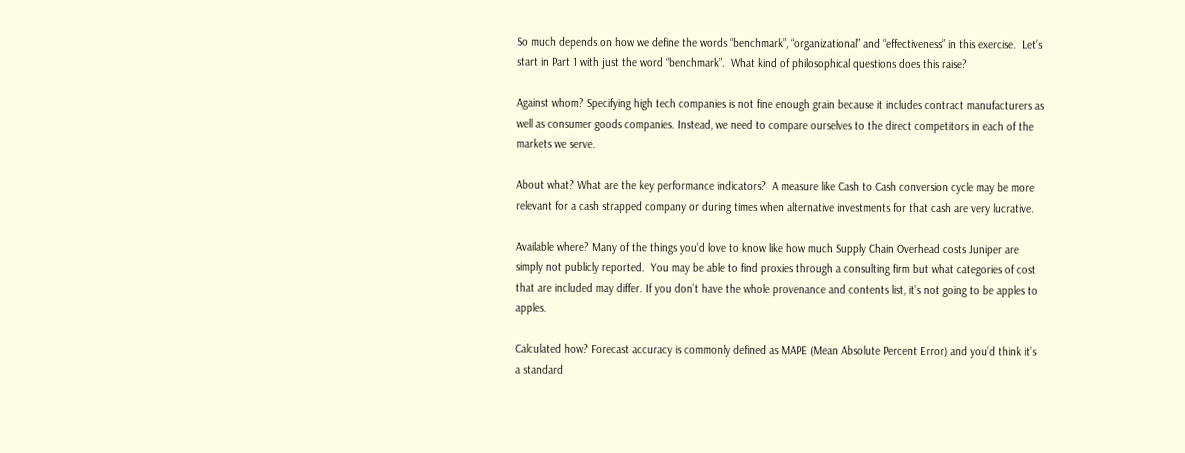So much depends on how we define the words “benchmark”, “organizational” and “effectiveness” in this exercise.  Let’s start in Part 1 with just the word “benchmark”.  What kind of philosophical questions does this raise?

Against whom? Specifying high tech companies is not fine enough grain because it includes contract manufacturers as well as consumer goods companies. Instead, we need to compare ourselves to the direct competitors in each of the markets we serve.

About what? What are the key performance indicators?  A measure like Cash to Cash conversion cycle may be more relevant for a cash strapped company or during times when alternative investments for that cash are very lucrative.

Available where? Many of the things you’d love to know like how much Supply Chain Overhead costs Juniper are simply not publicly reported.  You may be able to find proxies through a consulting firm but what categories of cost that are included may differ. If you don’t have the whole provenance and contents list, it’s not going to be apples to apples.

Calculated how? Forecast accuracy is commonly defined as MAPE (Mean Absolute Percent Error) and you’d think it’s a standard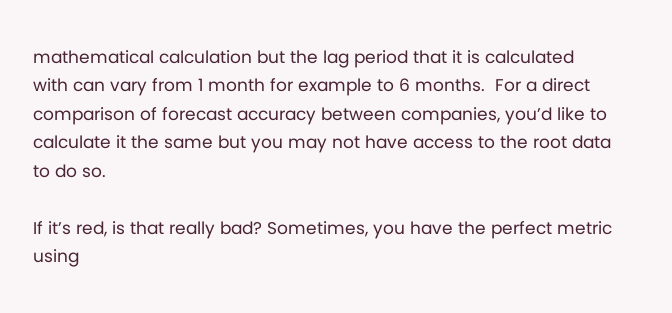mathematical calculation but the lag period that it is calculated with can vary from 1 month for example to 6 months.  For a direct comparison of forecast accuracy between companies, you’d like to calculate it the same but you may not have access to the root data to do so.

If it’s red, is that really bad? Sometimes, you have the perfect metric using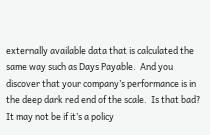externally available data that is calculated the same way such as Days Payable.  And you discover that your company’s performance is in the deep dark red end of the scale.  Is that bad?  It may not be if it’s a policy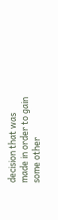decision that was made in order to gain some other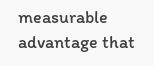measurable advantage that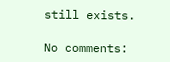still exists.

No comments: